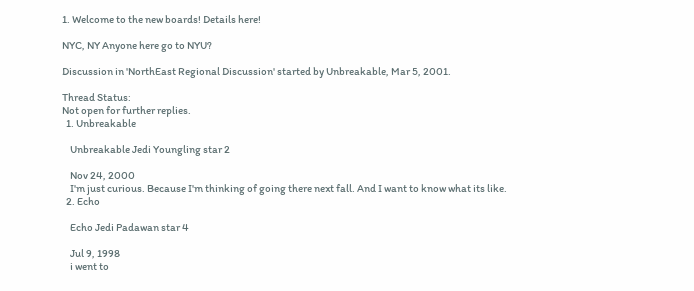1. Welcome to the new boards! Details here!

NYC, NY Anyone here go to NYU?

Discussion in 'NorthEast Regional Discussion' started by Unbreakable, Mar 5, 2001.

Thread Status:
Not open for further replies.
  1. Unbreakable

    Unbreakable Jedi Youngling star 2

    Nov 24, 2000
    I'm just curious. Because I'm thinking of going there next fall. And I want to know what its like.
  2. Echo

    Echo Jedi Padawan star 4

    Jul 9, 1998
    i went to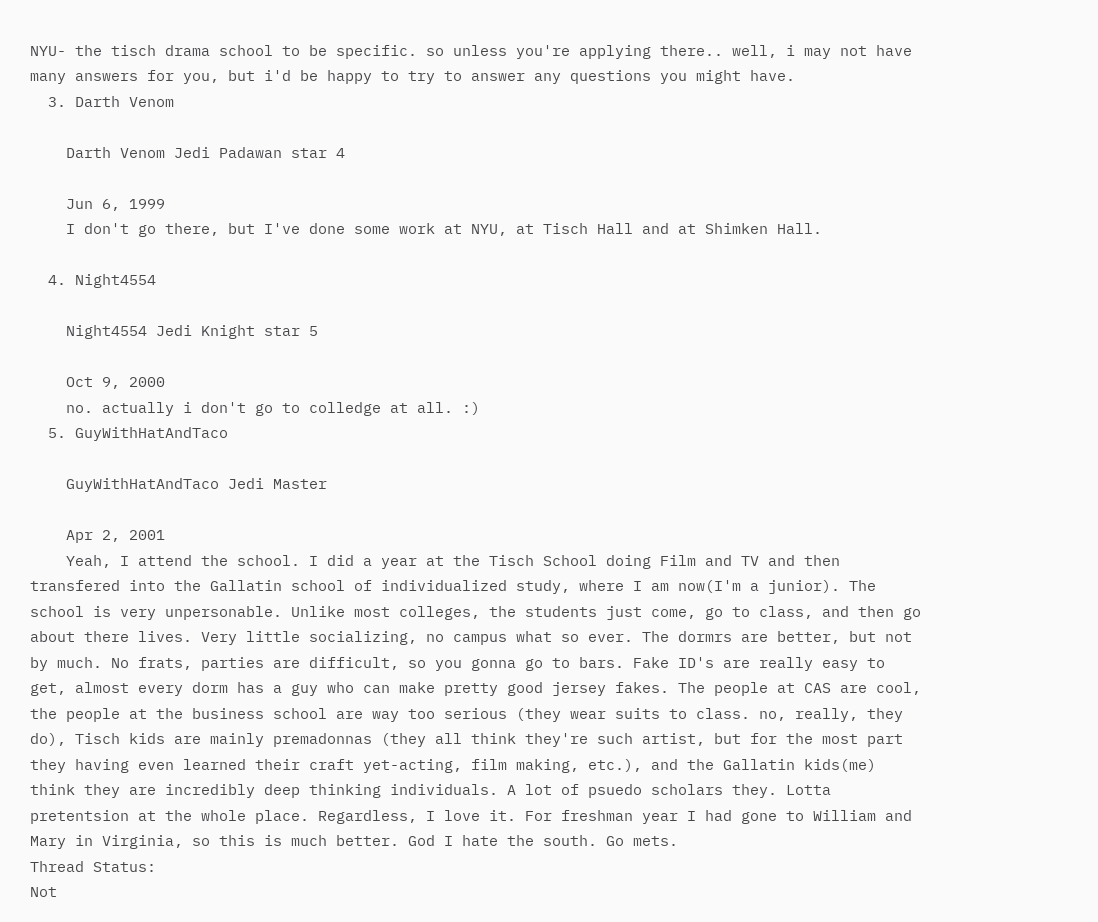NYU- the tisch drama school to be specific. so unless you're applying there.. well, i may not have many answers for you, but i'd be happy to try to answer any questions you might have.
  3. Darth Venom

    Darth Venom Jedi Padawan star 4

    Jun 6, 1999
    I don't go there, but I've done some work at NYU, at Tisch Hall and at Shimken Hall.

  4. Night4554

    Night4554 Jedi Knight star 5

    Oct 9, 2000
    no. actually i don't go to colledge at all. :)
  5. GuyWithHatAndTaco

    GuyWithHatAndTaco Jedi Master

    Apr 2, 2001
    Yeah, I attend the school. I did a year at the Tisch School doing Film and TV and then transfered into the Gallatin school of individualized study, where I am now(I'm a junior). The school is very unpersonable. Unlike most colleges, the students just come, go to class, and then go about there lives. Very little socializing, no campus what so ever. The dormrs are better, but not by much. No frats, parties are difficult, so you gonna go to bars. Fake ID's are really easy to get, almost every dorm has a guy who can make pretty good jersey fakes. The people at CAS are cool, the people at the business school are way too serious (they wear suits to class. no, really, they do), Tisch kids are mainly premadonnas (they all think they're such artist, but for the most part they having even learned their craft yet-acting, film making, etc.), and the Gallatin kids(me) think they are incredibly deep thinking individuals. A lot of psuedo scholars they. Lotta pretentsion at the whole place. Regardless, I love it. For freshman year I had gone to William and Mary in Virginia, so this is much better. God I hate the south. Go mets.
Thread Status:
Not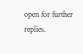open for further replies.